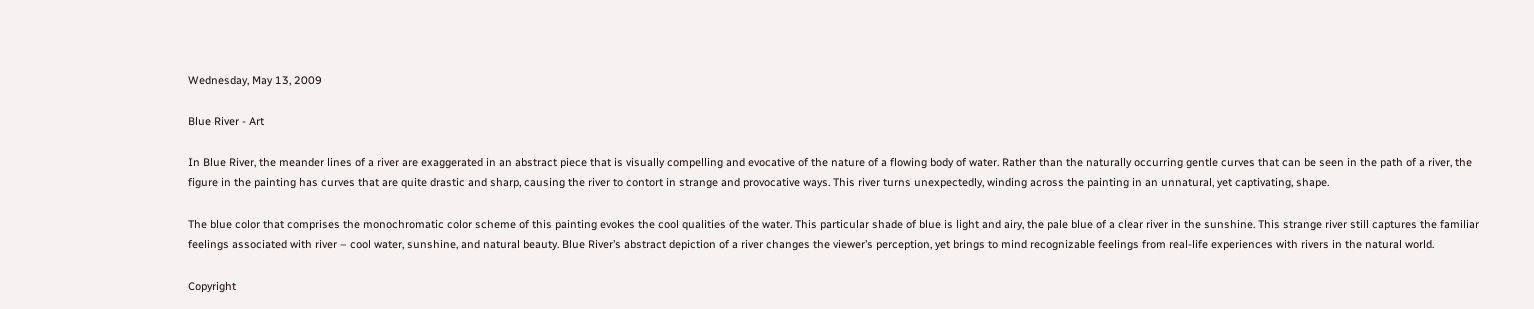Wednesday, May 13, 2009

Blue River - Art

In Blue River, the meander lines of a river are exaggerated in an abstract piece that is visually compelling and evocative of the nature of a flowing body of water. Rather than the naturally occurring gentle curves that can be seen in the path of a river, the figure in the painting has curves that are quite drastic and sharp, causing the river to contort in strange and provocative ways. This river turns unexpectedly, winding across the painting in an unnatural, yet captivating, shape.

The blue color that comprises the monochromatic color scheme of this painting evokes the cool qualities of the water. This particular shade of blue is light and airy, the pale blue of a clear river in the sunshine. This strange river still captures the familiar feelings associated with river – cool water, sunshine, and natural beauty. Blue River’s abstract depiction of a river changes the viewer’s perception, yet brings to mind recognizable feelings from real-life experiences with rivers in the natural world.

Copyright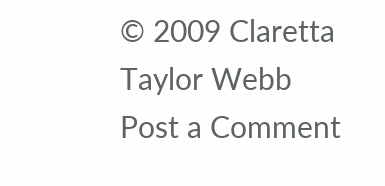© 2009 Claretta Taylor Webb
Post a Comment